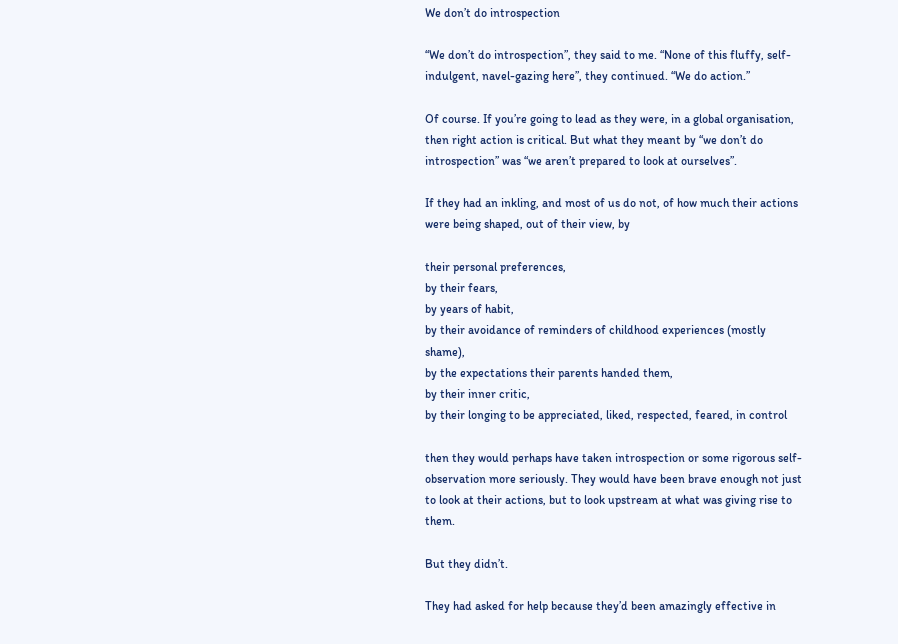We don’t do introspection

“We don’t do introspection”, they said to me. “None of this fluffy, self-indulgent, navel-gazing here”, they continued. “We do action.”

Of course. If you’re going to lead as they were, in a global organisation, then right action is critical. But what they meant by “we don’t do introspection” was “we aren’t prepared to look at ourselves”.

If they had an inkling, and most of us do not, of how much their actions were being shaped, out of their view, by

their personal preferences,
by their fears,
by years of habit,
by their avoidance of reminders of childhood experiences (mostly shame),
by the expectations their parents handed them,
by their inner critic,
by their longing to be appreciated, liked, respected, feared, in control

then they would perhaps have taken introspection or some rigorous self-observation more seriously. They would have been brave enough not just to look at their actions, but to look upstream at what was giving rise to them.

But they didn’t.

They had asked for help because they’d been amazingly effective in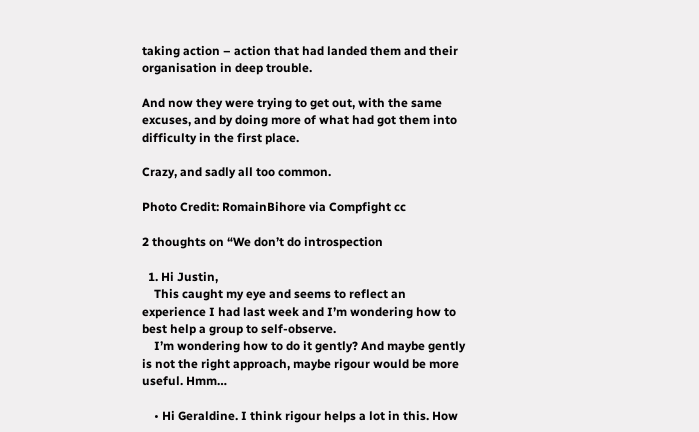taking action – action that had landed them and their organisation in deep trouble.

And now they were trying to get out, with the same excuses, and by doing more of what had got them into difficulty in the first place.

Crazy, and sadly all too common.

Photo Credit: RomainBihore via Compfight cc

2 thoughts on “We don’t do introspection

  1. Hi Justin,
    This caught my eye and seems to reflect an experience I had last week and I’m wondering how to best help a group to self-observe.
    I’m wondering how to do it gently? And maybe gently is not the right approach, maybe rigour would be more useful. Hmm…

    • Hi Geraldine. I think rigour helps a lot in this. How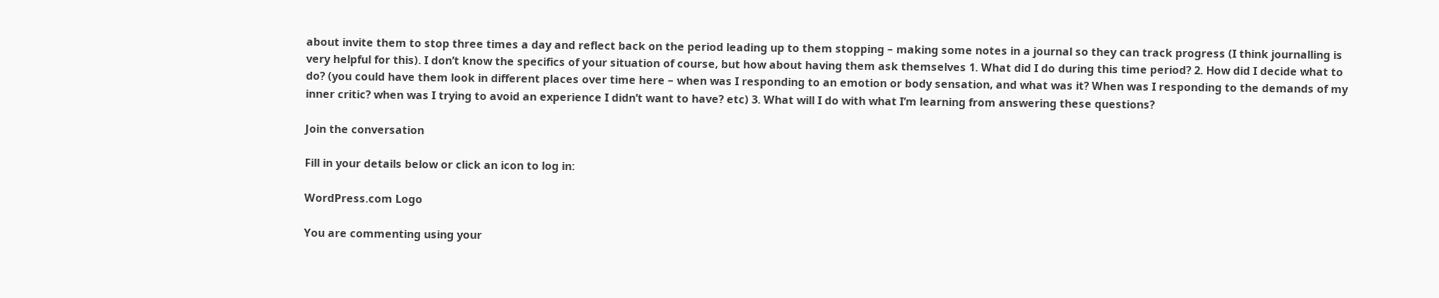about invite them to stop three times a day and reflect back on the period leading up to them stopping – making some notes in a journal so they can track progress (I think journalling is very helpful for this). I don’t know the specifics of your situation of course, but how about having them ask themselves 1. What did I do during this time period? 2. How did I decide what to do? (you could have them look in different places over time here – when was I responding to an emotion or body sensation, and what was it? When was I responding to the demands of my inner critic? when was I trying to avoid an experience I didn’t want to have? etc) 3. What will I do with what I’m learning from answering these questions?

Join the conversation

Fill in your details below or click an icon to log in:

WordPress.com Logo

You are commenting using your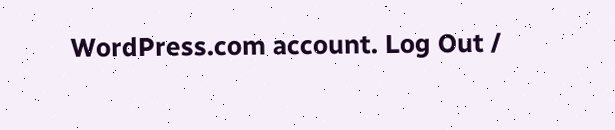WordPress.com account. Log Out /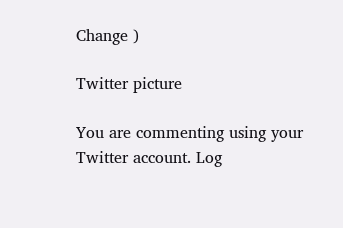Change )

Twitter picture

You are commenting using your Twitter account. Log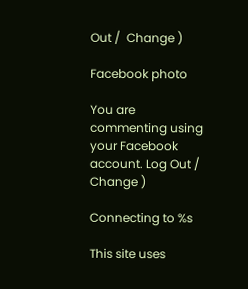Out /  Change )

Facebook photo

You are commenting using your Facebook account. Log Out /  Change )

Connecting to %s

This site uses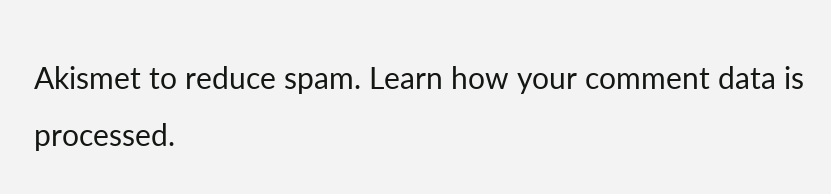Akismet to reduce spam. Learn how your comment data is processed.